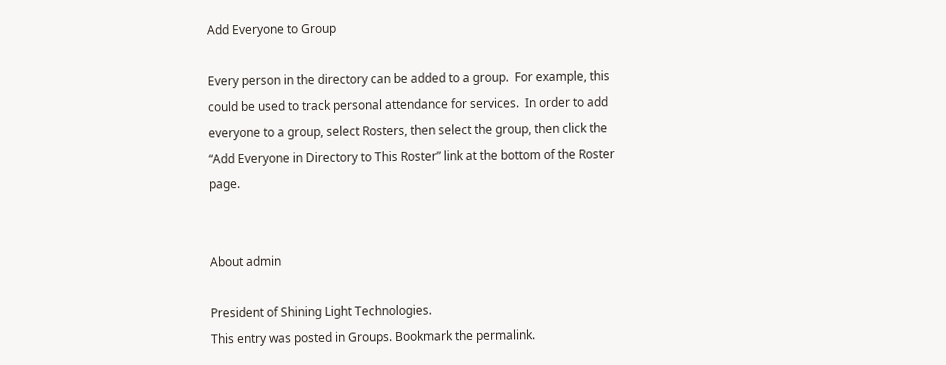Add Everyone to Group

Every person in the directory can be added to a group.  For example, this could be used to track personal attendance for services.  In order to add everyone to a group, select Rosters, then select the group, then click the “Add Everyone in Directory to This Roster” link at the bottom of the Roster page.


About admin

President of Shining Light Technologies.
This entry was posted in Groups. Bookmark the permalink.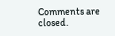Comments are closed.